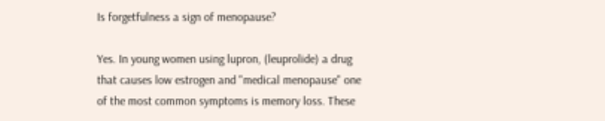Is forgetfulness a sign of menopause?

Yes. In young women using lupron, (leuprolide) a drug that causes low estrogen and "medical menopause" one of the most common symptoms is memory loss. These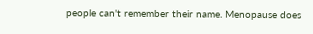people can't remember their name. Menopause does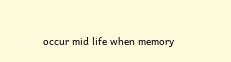occur mid life when memory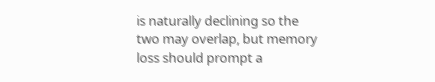is naturally declining so the two may overlap, but memory loss should prompt a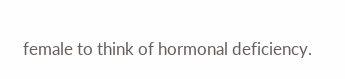female to think of hormonal deficiency.